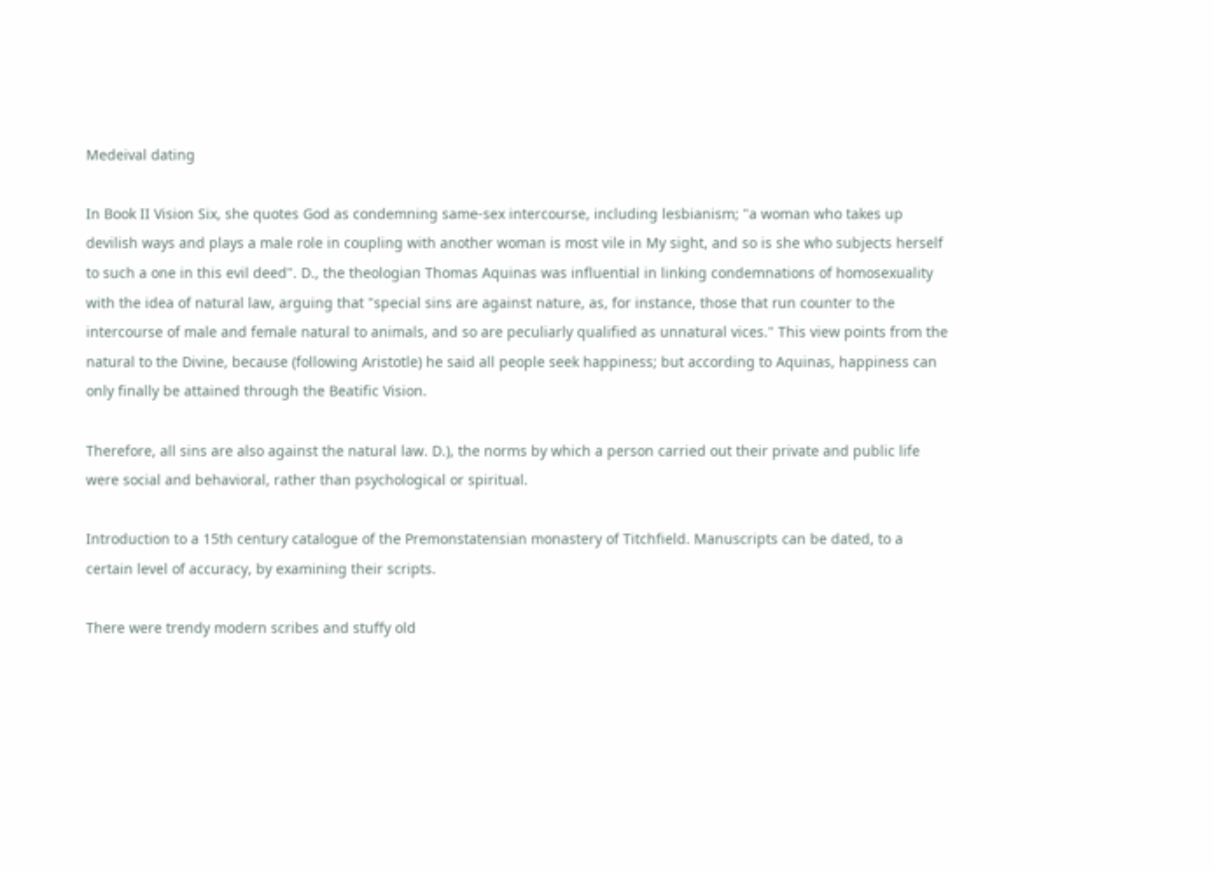Medeival dating

In Book II Vision Six, she quotes God as condemning same-sex intercourse, including lesbianism; "a woman who takes up devilish ways and plays a male role in coupling with another woman is most vile in My sight, and so is she who subjects herself to such a one in this evil deed". D., the theologian Thomas Aquinas was influential in linking condemnations of homosexuality with the idea of natural law, arguing that "special sins are against nature, as, for instance, those that run counter to the intercourse of male and female natural to animals, and so are peculiarly qualified as unnatural vices." This view points from the natural to the Divine, because (following Aristotle) he said all people seek happiness; but according to Aquinas, happiness can only finally be attained through the Beatific Vision.

Therefore, all sins are also against the natural law. D.), the norms by which a person carried out their private and public life were social and behavioral, rather than psychological or spiritual.

Introduction to a 15th century catalogue of the Premonstatensian monastery of Titchfield. Manuscripts can be dated, to a certain level of accuracy, by examining their scripts.

There were trendy modern scribes and stuffy old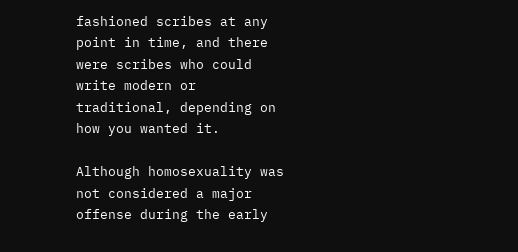fashioned scribes at any point in time, and there were scribes who could write modern or traditional, depending on how you wanted it.

Although homosexuality was not considered a major offense during the early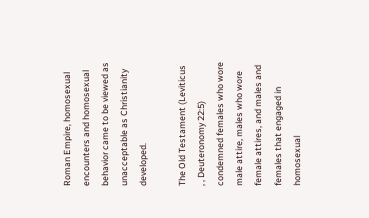Roman Empire, homosexual encounters and homosexual behavior came to be viewed as unacceptable as Christianity developed.

The Old Testament (Leviticus , , Deuteronomy 22:5) condemned females who wore male attire, males who wore female attires, and males and females that engaged in homosexual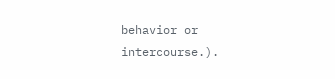behavior or intercourse.).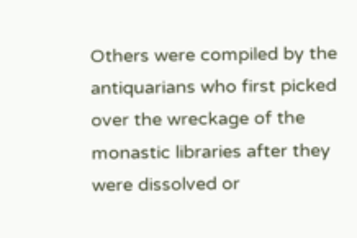Others were compiled by the antiquarians who first picked over the wreckage of the monastic libraries after they were dissolved or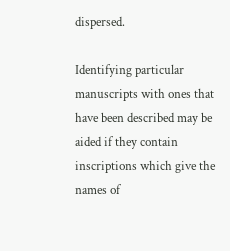dispersed.

Identifying particular manuscripts with ones that have been described may be aided if they contain inscriptions which give the names of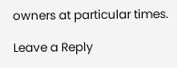owners at particular times.

Leave a Reply